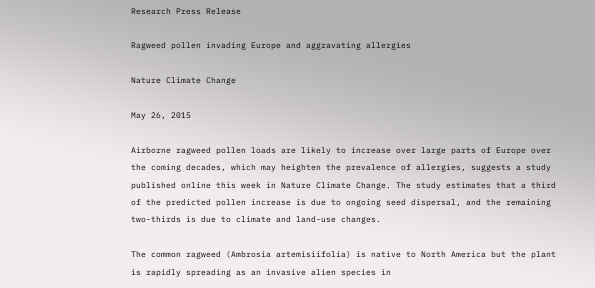Research Press Release

Ragweed pollen invading Europe and aggravating allergies

Nature Climate Change

May 26, 2015

Airborne ragweed pollen loads are likely to increase over large parts of Europe over the coming decades, which may heighten the prevalence of allergies, suggests a study published online this week in Nature Climate Change. The study estimates that a third of the predicted pollen increase is due to ongoing seed dispersal, and the remaining two-thirds is due to climate and land-use changes.

The common ragweed (Ambrosia artemisiifolia) is native to North America but the plant is rapidly spreading as an invasive alien species in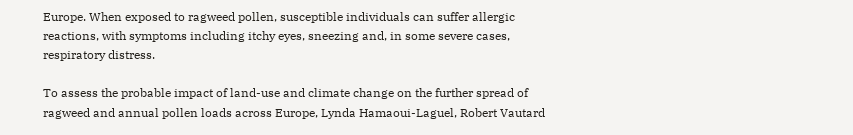Europe. When exposed to ragweed pollen, susceptible individuals can suffer allergic reactions, with symptoms including itchy eyes, sneezing and, in some severe cases, respiratory distress.

To assess the probable impact of land-use and climate change on the further spread of ragweed and annual pollen loads across Europe, Lynda Hamaoui-Laguel, Robert Vautard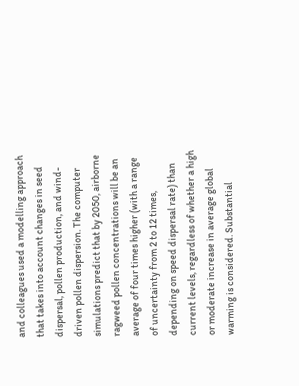and colleagues used a modelling approach that takes into account changes in seed dispersal, pollen production, and wind-driven pollen dispersion. The computer simulations predict that by 2050, airborne ragweed pollen concentrations will be an average of four times higher (with a range of uncertainty from 2 to 12 times, depending on speed dispersal rate) than current levels, regardless of whether a high or moderate increase in average global warming is considered. Substantial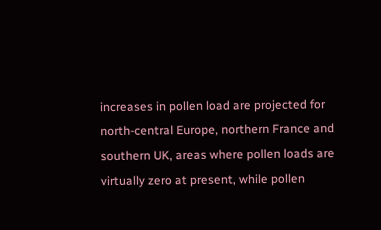increases in pollen load are projected for north-central Europe, northern France and southern UK, areas where pollen loads are virtually zero at present, while pollen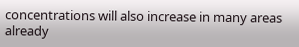concentrations will also increase in many areas already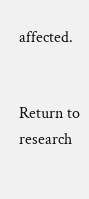affected.


Return to research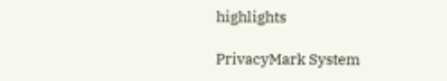highlights

PrivacyMark System